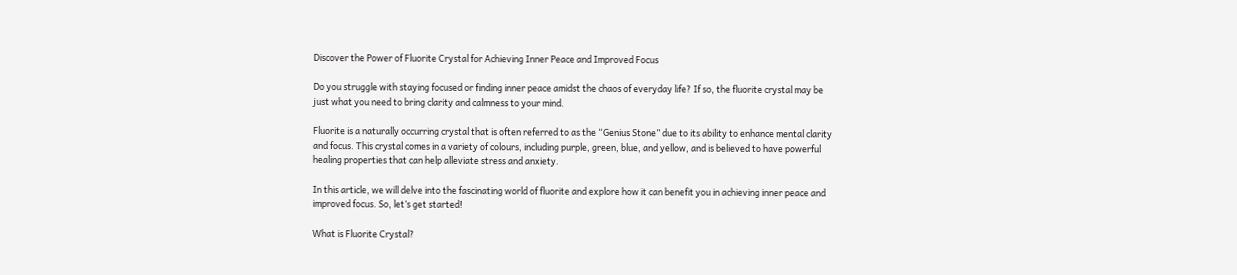Discover the Power of Fluorite Crystal for Achieving Inner Peace and Improved Focus

Do you struggle with staying focused or finding inner peace amidst the chaos of everyday life? If so, the fluorite crystal may be just what you need to bring clarity and calmness to your mind.

Fluorite is a naturally occurring crystal that is often referred to as the “Genius Stone” due to its ability to enhance mental clarity and focus. This crystal comes in a variety of colours, including purple, green, blue, and yellow, and is believed to have powerful healing properties that can help alleviate stress and anxiety.

In this article, we will delve into the fascinating world of fluorite and explore how it can benefit you in achieving inner peace and improved focus. So, let’s get started!

What is Fluorite Crystal?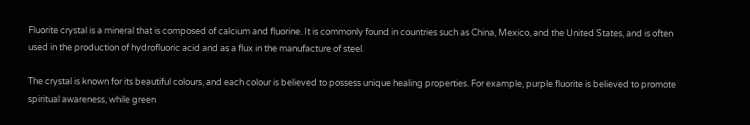Fluorite crystal is a mineral that is composed of calcium and fluorine. It is commonly found in countries such as China, Mexico, and the United States, and is often used in the production of hydrofluoric acid and as a flux in the manufacture of steel.

The crystal is known for its beautiful colours, and each colour is believed to possess unique healing properties. For example, purple fluorite is believed to promote spiritual awareness, while green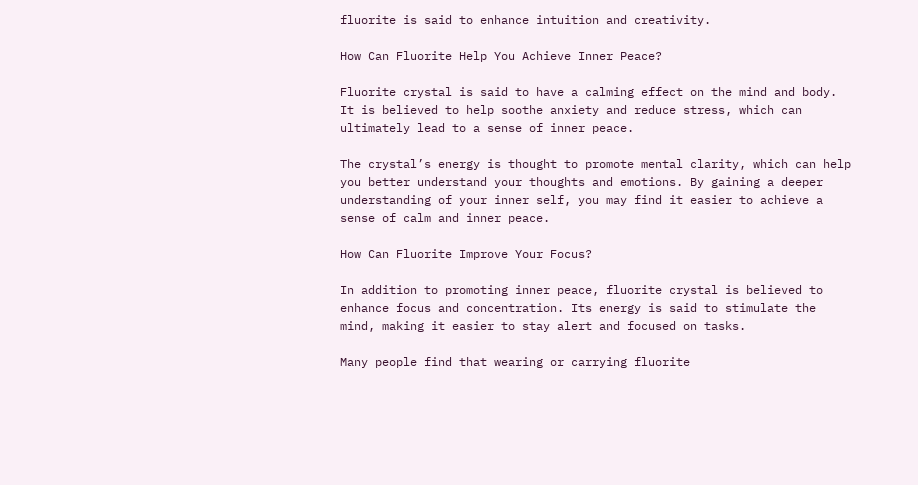fluorite is said to enhance intuition and creativity.

How Can Fluorite Help You Achieve Inner Peace?

Fluorite crystal is said to have a calming effect on the mind and body. It is believed to help soothe anxiety and reduce stress, which can ultimately lead to a sense of inner peace.

The crystal’s energy is thought to promote mental clarity, which can help you better understand your thoughts and emotions. By gaining a deeper understanding of your inner self, you may find it easier to achieve a sense of calm and inner peace.

How Can Fluorite Improve Your Focus?

In addition to promoting inner peace, fluorite crystal is believed to enhance focus and concentration. Its energy is said to stimulate the mind, making it easier to stay alert and focused on tasks.

Many people find that wearing or carrying fluorite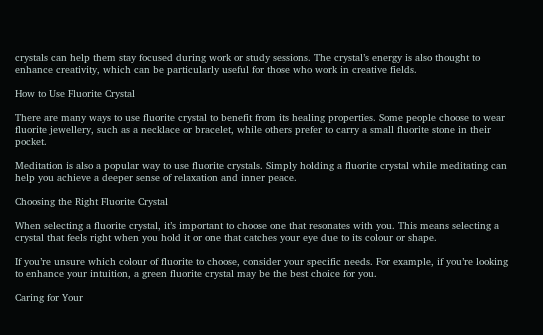crystals can help them stay focused during work or study sessions. The crystal’s energy is also thought to enhance creativity, which can be particularly useful for those who work in creative fields.

How to Use Fluorite Crystal

There are many ways to use fluorite crystal to benefit from its healing properties. Some people choose to wear fluorite jewellery, such as a necklace or bracelet, while others prefer to carry a small fluorite stone in their pocket.

Meditation is also a popular way to use fluorite crystals. Simply holding a fluorite crystal while meditating can help you achieve a deeper sense of relaxation and inner peace.

Choosing the Right Fluorite Crystal

When selecting a fluorite crystal, it’s important to choose one that resonates with you. This means selecting a crystal that feels right when you hold it or one that catches your eye due to its colour or shape.

If you’re unsure which colour of fluorite to choose, consider your specific needs. For example, if you’re looking to enhance your intuition, a green fluorite crystal may be the best choice for you.

Caring for Your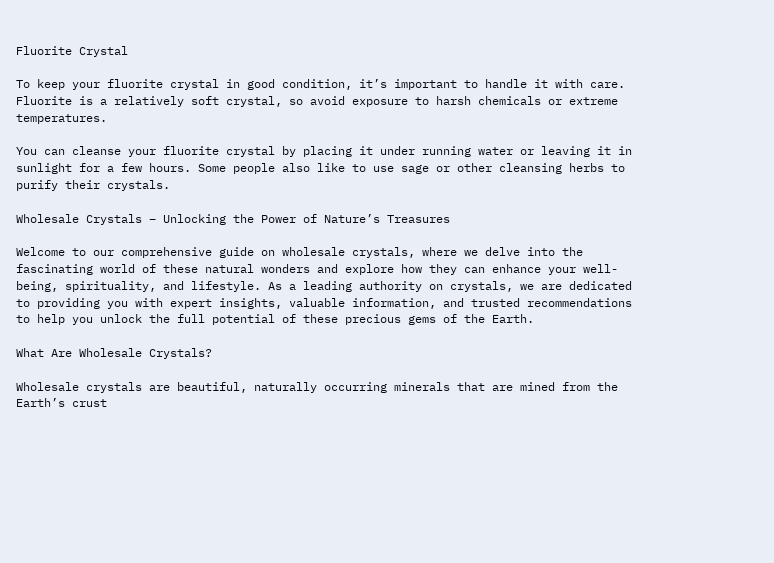Fluorite Crystal

To keep your fluorite crystal in good condition, it’s important to handle it with care. Fluorite is a relatively soft crystal, so avoid exposure to harsh chemicals or extreme temperatures.

You can cleanse your fluorite crystal by placing it under running water or leaving it in sunlight for a few hours. Some people also like to use sage or other cleansing herbs to purify their crystals.

Wholesale Crystals – Unlocking the Power of Nature’s Treasures

Welcome to our comprehensive guide on wholesale crystals, where we delve into the fascinating world of these natural wonders and explore how they can enhance your well-being, spirituality, and lifestyle. As a leading authority on crystals, we are dedicated to providing you with expert insights, valuable information, and trusted recommendations to help you unlock the full potential of these precious gems of the Earth.

What Are Wholesale Crystals?

Wholesale crystals are beautiful, naturally occurring minerals that are mined from the Earth’s crust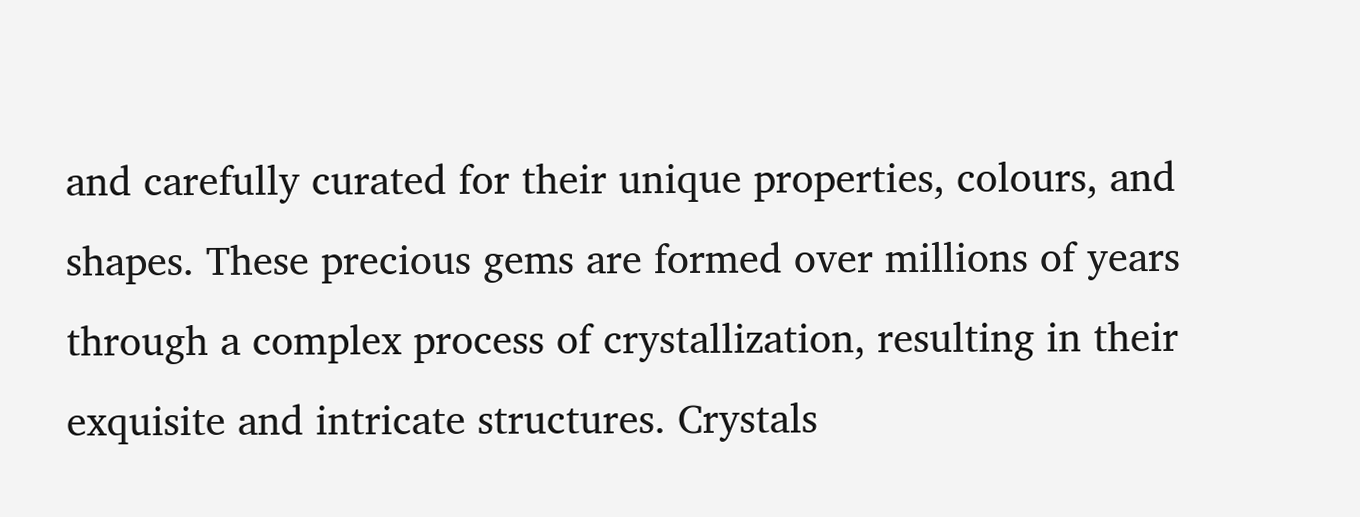and carefully curated for their unique properties, colours, and shapes. These precious gems are formed over millions of years through a complex process of crystallization, resulting in their exquisite and intricate structures. Crystals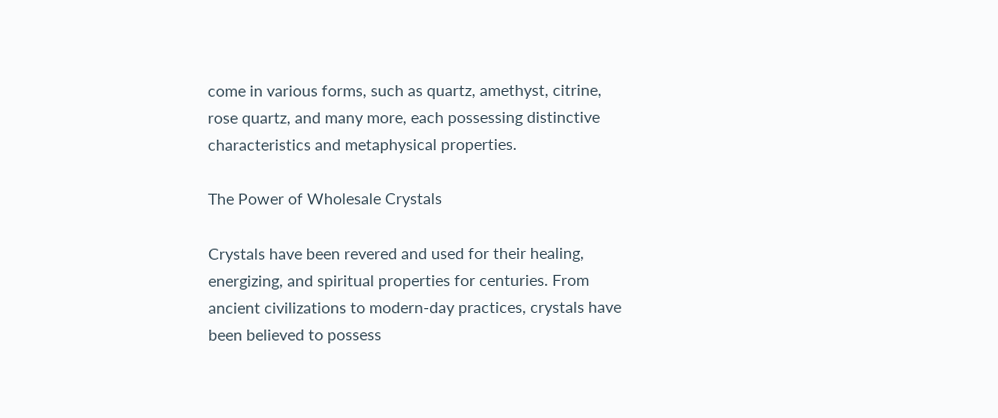come in various forms, such as quartz, amethyst, citrine, rose quartz, and many more, each possessing distinctive characteristics and metaphysical properties.

The Power of Wholesale Crystals

Crystals have been revered and used for their healing, energizing, and spiritual properties for centuries. From ancient civilizations to modern-day practices, crystals have been believed to possess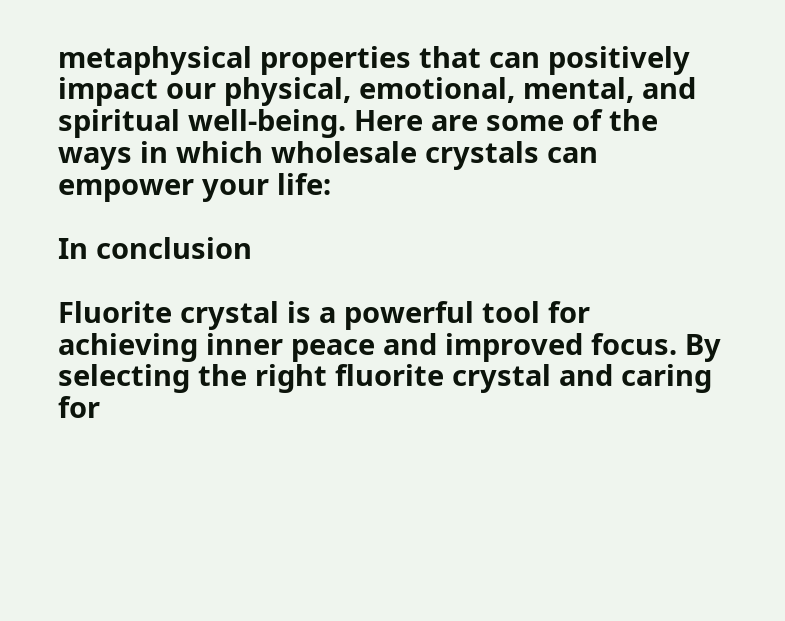metaphysical properties that can positively impact our physical, emotional, mental, and spiritual well-being. Here are some of the ways in which wholesale crystals can empower your life:

In conclusion

Fluorite crystal is a powerful tool for achieving inner peace and improved focus. By selecting the right fluorite crystal and caring for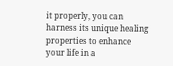it properly, you can harness its unique healing properties to enhance your life in a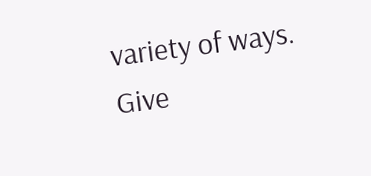variety of ways. Give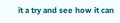it a try and see how it can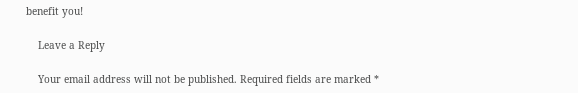benefit you!

    Leave a Reply

    Your email address will not be published. Required fields are marked *